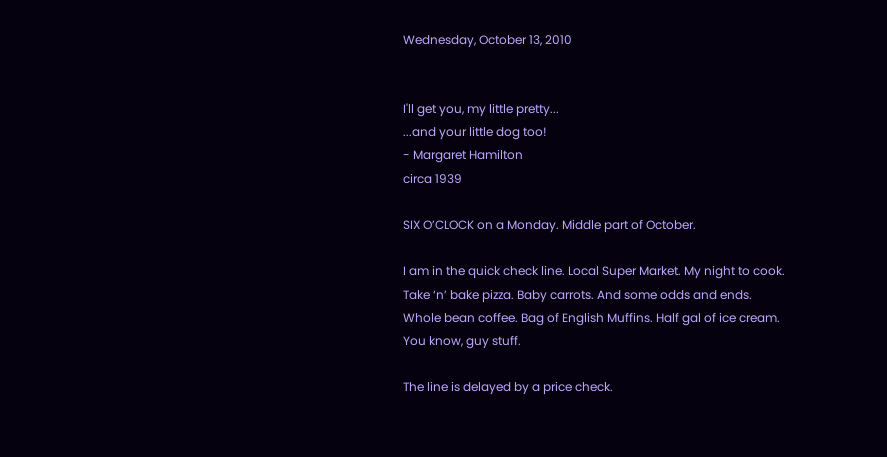Wednesday, October 13, 2010


I'll get you, my little pretty...
...and your little dog too!
- Margaret Hamilton
circa 1939

SIX O’CLOCK on a Monday. Middle part of October.

I am in the quick check line. Local Super Market. My night to cook. Take ‘n’ bake pizza. Baby carrots. And some odds and ends. Whole bean coffee. Bag of English Muffins. Half gal of ice cream. You know, guy stuff.

The line is delayed by a price check.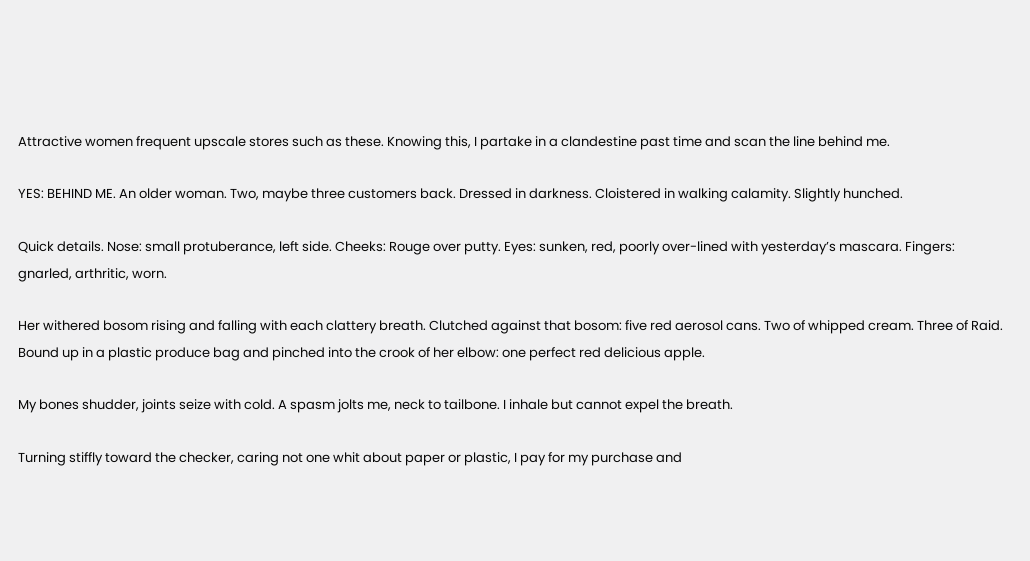Attractive women frequent upscale stores such as these. Knowing this, I partake in a clandestine past time and scan the line behind me.

YES: BEHIND ME. An older woman. Two, maybe three customers back. Dressed in darkness. Cloistered in walking calamity. Slightly hunched.

Quick details. Nose: small protuberance, left side. Cheeks: Rouge over putty. Eyes: sunken, red, poorly over-lined with yesterday’s mascara. Fingers: gnarled, arthritic, worn.

Her withered bosom rising and falling with each clattery breath. Clutched against that bosom: five red aerosol cans. Two of whipped cream. Three of Raid.  Bound up in a plastic produce bag and pinched into the crook of her elbow: one perfect red delicious apple.

My bones shudder, joints seize with cold. A spasm jolts me, neck to tailbone. I inhale but cannot expel the breath.

Turning stiffly toward the checker, caring not one whit about paper or plastic, I pay for my purchase and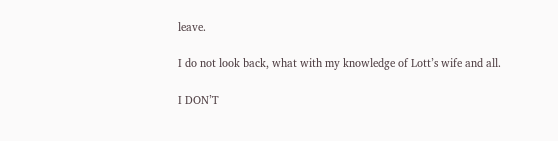leave.

I do not look back, what with my knowledge of Lott’s wife and all.

I DON’T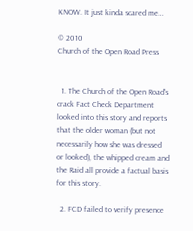KNOW. It just kinda scared me…

© 2010
Church of the Open Road Press


  1. The Church of the Open Road's crack Fact Check Department looked into this story and reports that the older woman (but not necessarily how she was dressed or looked), the whipped cream and the Raid all provide a factual basis for this story.

  2. FCD failed to verify presence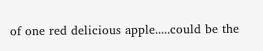of one red delicious apple.....could be the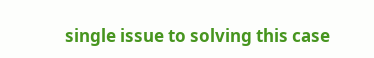single issue to solving this case